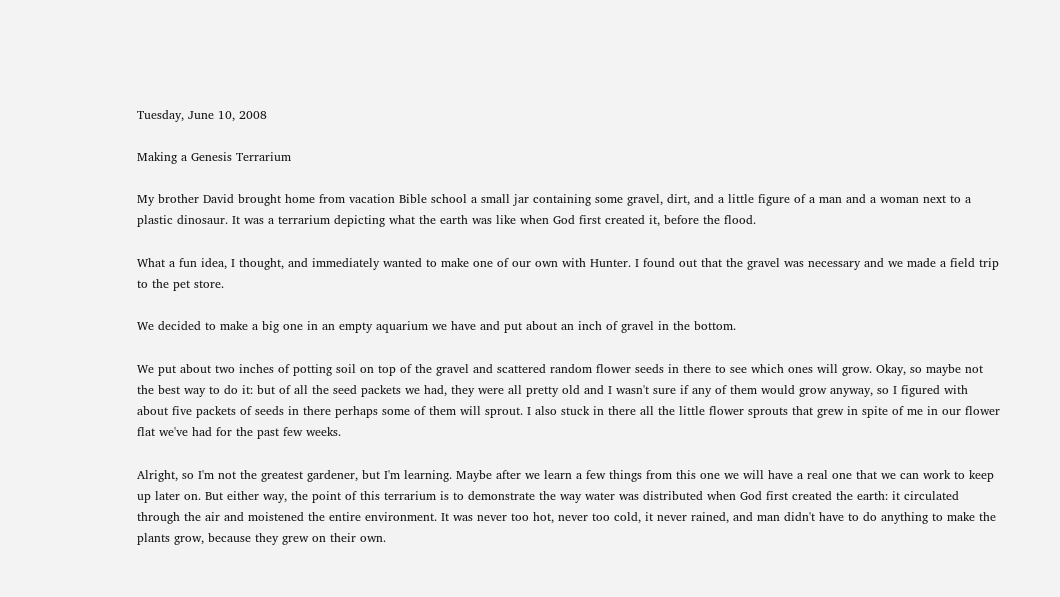Tuesday, June 10, 2008

Making a Genesis Terrarium

My brother David brought home from vacation Bible school a small jar containing some gravel, dirt, and a little figure of a man and a woman next to a plastic dinosaur. It was a terrarium depicting what the earth was like when God first created it, before the flood.

What a fun idea, I thought, and immediately wanted to make one of our own with Hunter. I found out that the gravel was necessary and we made a field trip to the pet store.

We decided to make a big one in an empty aquarium we have and put about an inch of gravel in the bottom.

We put about two inches of potting soil on top of the gravel and scattered random flower seeds in there to see which ones will grow. Okay, so maybe not the best way to do it: but of all the seed packets we had, they were all pretty old and I wasn't sure if any of them would grow anyway, so I figured with about five packets of seeds in there perhaps some of them will sprout. I also stuck in there all the little flower sprouts that grew in spite of me in our flower flat we've had for the past few weeks.

Alright, so I'm not the greatest gardener, but I'm learning. Maybe after we learn a few things from this one we will have a real one that we can work to keep up later on. But either way, the point of this terrarium is to demonstrate the way water was distributed when God first created the earth: it circulated through the air and moistened the entire environment. It was never too hot, never too cold, it never rained, and man didn't have to do anything to make the plants grow, because they grew on their own.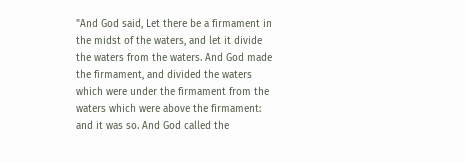"And God said, Let there be a firmament in the midst of the waters, and let it divide the waters from the waters. And God made the firmament, and divided the waters which were under the firmament from the waters which were above the firmament: and it was so. And God called the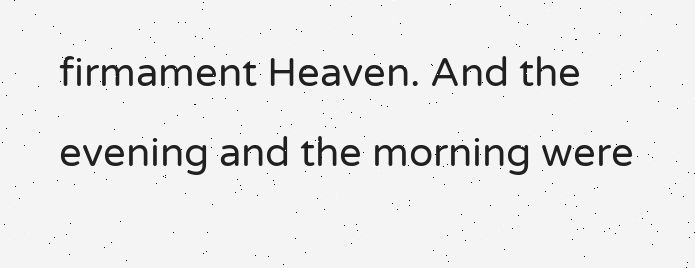firmament Heaven. And the evening and the morning were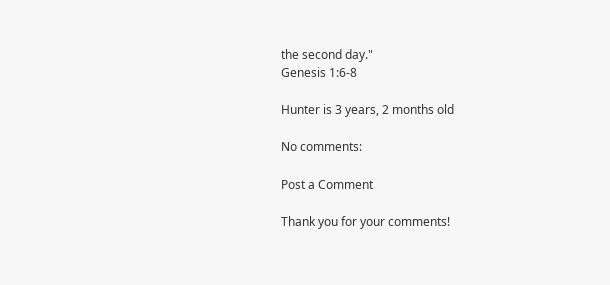the second day."
Genesis 1:6-8

Hunter is 3 years, 2 months old

No comments:

Post a Comment

Thank you for your comments!